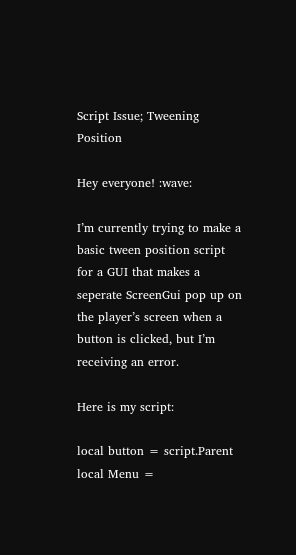Script Issue; Tweening Position

Hey everyone! :wave:

I’m currently trying to make a basic tween position script for a GUI that makes a seperate ScreenGui pop up on the player’s screen when a button is clicked, but I’m receiving an error.

Here is my script:

local button = script.Parent
local Menu =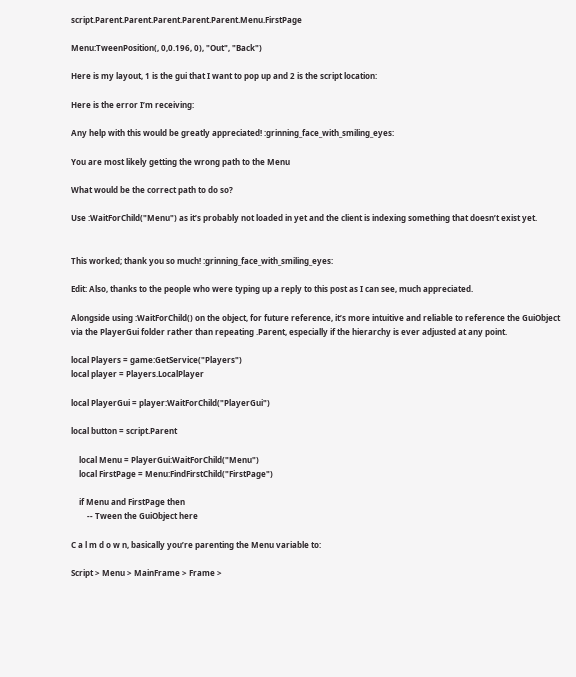script.Parent.Parent.Parent.Parent.Parent.Menu.FirstPage

Menu:TweenPosition(, 0,0.196, 0), "Out", "Back")

Here is my layout, 1 is the gui that I want to pop up and 2 is the script location:

Here is the error I’m receiving:

Any help with this would be greatly appreciated! :grinning_face_with_smiling_eyes:

You are most likely getting the wrong path to the Menu

What would be the correct path to do so?

Use :WaitForChild("Menu") as it’s probably not loaded in yet and the client is indexing something that doesn’t exist yet.


This worked; thank you so much! :grinning_face_with_smiling_eyes:

Edit: Also, thanks to the people who were typing up a reply to this post as I can see, much appreciated.

Alongside using :WaitForChild() on the object, for future reference, it’s more intuitive and reliable to reference the GuiObject via the PlayerGui folder rather than repeating .Parent, especially if the hierarchy is ever adjusted at any point.

local Players = game:GetService("Players")
local player = Players.LocalPlayer

local PlayerGui = player:WaitForChild("PlayerGui")

local button = script.Parent

    local Menu = PlayerGui:WaitForChild("Menu")
    local FirstPage = Menu:FindFirstChild("FirstPage")

    if Menu and FirstPage then
        -- Tween the GuiObject here

C a l m d o w n, basically you’re parenting the Menu variable to:

Script > Menu > MainFrame > Frame >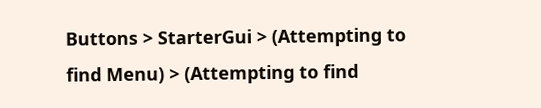Buttons > StarterGui > (Attempting to find Menu) > (Attempting to find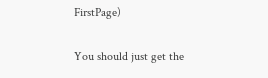FirstPage)

You should just get the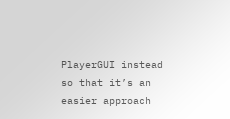PlayerGUI instead so that it’s an easier approach